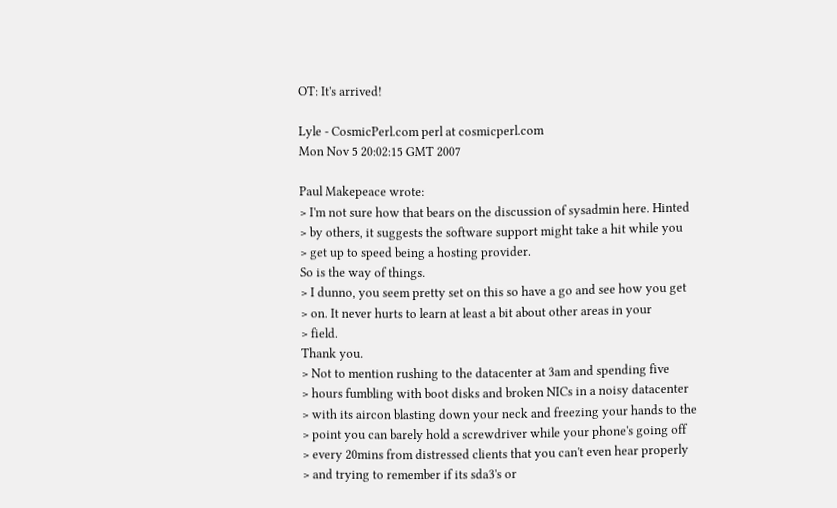OT: It's arrived!

Lyle - CosmicPerl.com perl at cosmicperl.com
Mon Nov 5 20:02:15 GMT 2007

Paul Makepeace wrote:
> I'm not sure how that bears on the discussion of sysadmin here. Hinted
> by others, it suggests the software support might take a hit while you
> get up to speed being a hosting provider.
So is the way of things.
> I dunno, you seem pretty set on this so have a go and see how you get
> on. It never hurts to learn at least a bit about other areas in your
> field.
Thank you.
> Not to mention rushing to the datacenter at 3am and spending five
> hours fumbling with boot disks and broken NICs in a noisy datacenter
> with its aircon blasting down your neck and freezing your hands to the
> point you can barely hold a screwdriver while your phone's going off
> every 20mins from distressed clients that you can't even hear properly
> and trying to remember if its sda3's or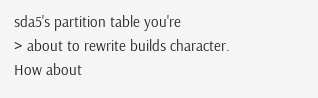sda5's partition table you're
> about to rewrite builds character.
How about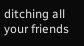ditching all your friends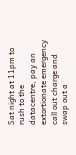Sat night at 11pm to rush to the
datacentre, pay an extortionate emergency call out charge and swap out a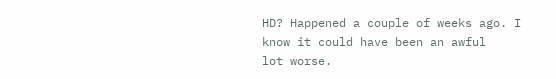HD? Happened a couple of weeks ago. I know it could have been an awful
lot worse.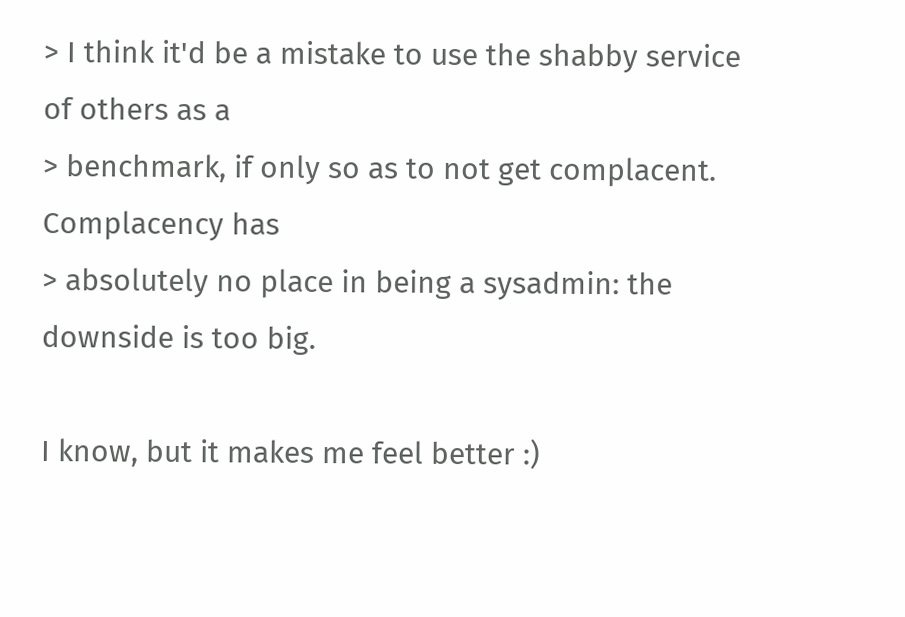> I think it'd be a mistake to use the shabby service of others as a
> benchmark, if only so as to not get complacent. Complacency has
> absolutely no place in being a sysadmin: the downside is too big.

I know, but it makes me feel better :)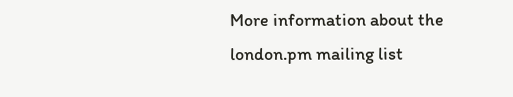More information about the london.pm mailing list